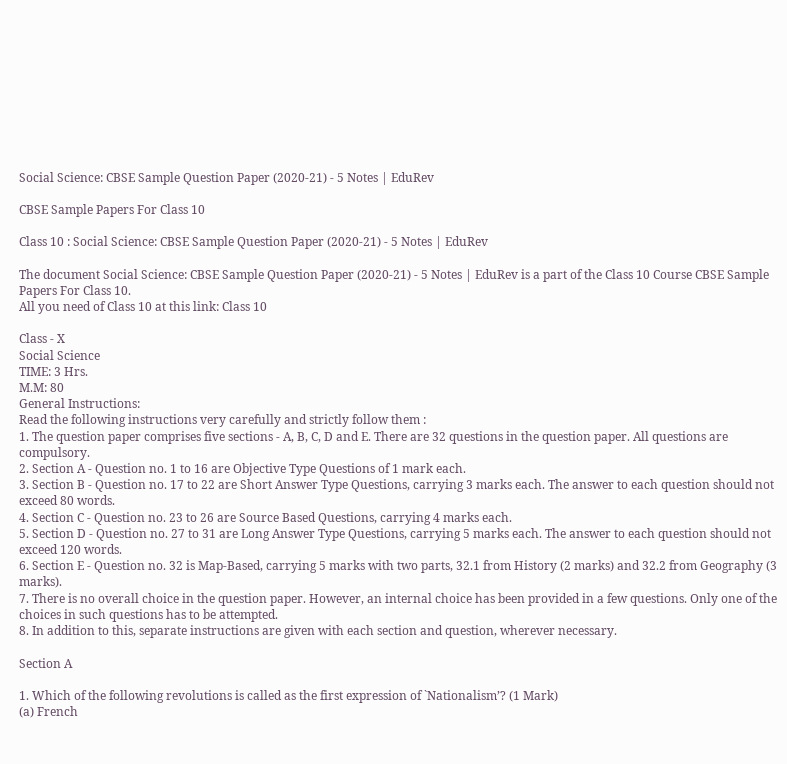Social Science: CBSE Sample Question Paper (2020-21) - 5 Notes | EduRev

CBSE Sample Papers For Class 10

Class 10 : Social Science: CBSE Sample Question Paper (2020-21) - 5 Notes | EduRev

The document Social Science: CBSE Sample Question Paper (2020-21) - 5 Notes | EduRev is a part of the Class 10 Course CBSE Sample Papers For Class 10.
All you need of Class 10 at this link: Class 10

Class - X
Social Science
TIME: 3 Hrs.
M.M: 80
General Instructions:
Read the following instructions very carefully and strictly follow them :
1. The question paper comprises five sections - A, B, C, D and E. There are 32 questions in the question paper. All questions are compulsory.
2. Section A - Question no. 1 to 16 are Objective Type Questions of 1 mark each.
3. Section B - Question no. 17 to 22 are Short Answer Type Questions, carrying 3 marks each. The answer to each question should not exceed 80 words.
4. Section C - Question no. 23 to 26 are Source Based Questions, carrying 4 marks each.
5. Section D - Question no. 27 to 31 are Long Answer Type Questions, carrying 5 marks each. The answer to each question should not exceed 120 words.
6. Section E - Question no. 32 is Map-Based, carrying 5 marks with two parts, 32.1 from History (2 marks) and 32.2 from Geography (3 marks).
7. There is no overall choice in the question paper. However, an internal choice has been provided in a few questions. Only one of the choices in such questions has to be attempted.
8. In addition to this, separate instructions are given with each section and question, wherever necessary.

Section A

1. Which of the following revolutions is called as the first expression of `Nationalism’? (1 Mark)
(a) French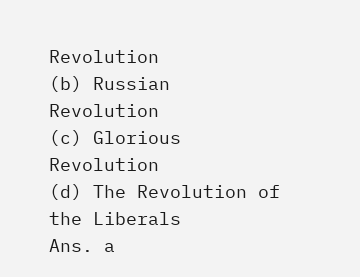Revolution
(b) Russian Revolution
(c) Glorious Revolution
(d) The Revolution of the Liberals
Ans. a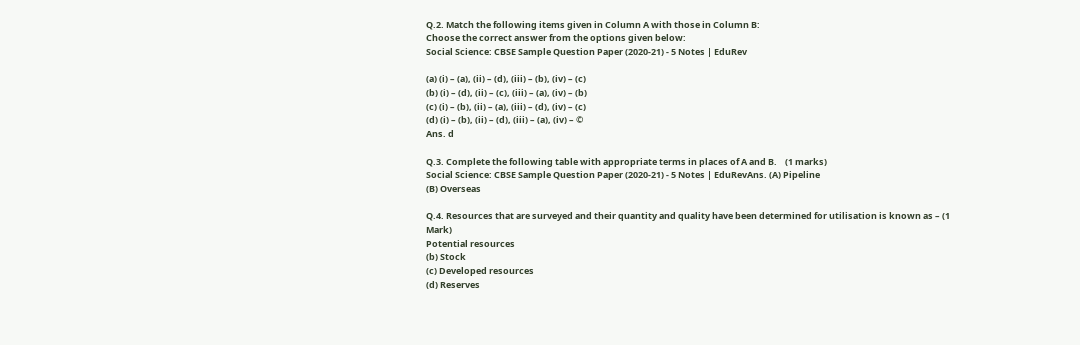Q.2. Match the following items given in Column A with those in Column B:
Choose the correct answer from the options given below:
Social Science: CBSE Sample Question Paper (2020-21) - 5 Notes | EduRev

(a) (i) – (a), (ii) – (d), (iii) – (b), (iv) – (c)
(b) (i) – (d), (ii) – (c), (iii) – (a), (iv) – (b)
(c) (i) – (b), (ii) – (a), (iii) – (d), (iv) – (c)
(d) (i) – (b), (ii) – (d), (iii) – (a), (iv) – ©
Ans. d

Q.3. Complete the following table with appropriate terms in places of A and B.    (1 marks)
Social Science: CBSE Sample Question Paper (2020-21) - 5 Notes | EduRevAns. (A) Pipeline
(B) Overseas

Q.4. Resources that are surveyed and their quantity and quality have been determined for utilisation is known as – (1 Mark)
Potential resources
(b) Stock
(c) Developed resources
(d) Reserves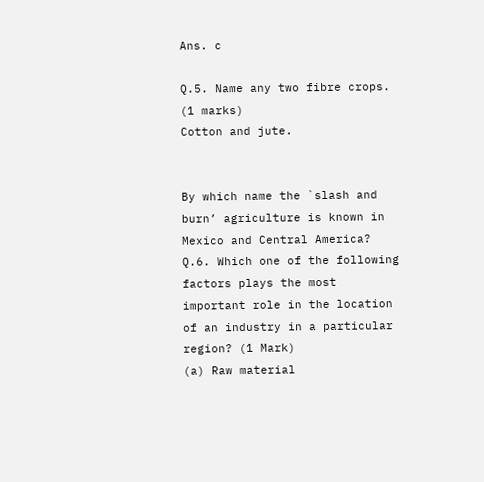Ans. c

Q.5. Name any two fibre crops.    (1 marks)
Cotton and jute.


By which name the `slash and burn’ agriculture is known in Mexico and Central America?
Q.6. Which one of the following factors plays the most important role in the location of an industry in a particular region? (1 Mark)
(a) Raw material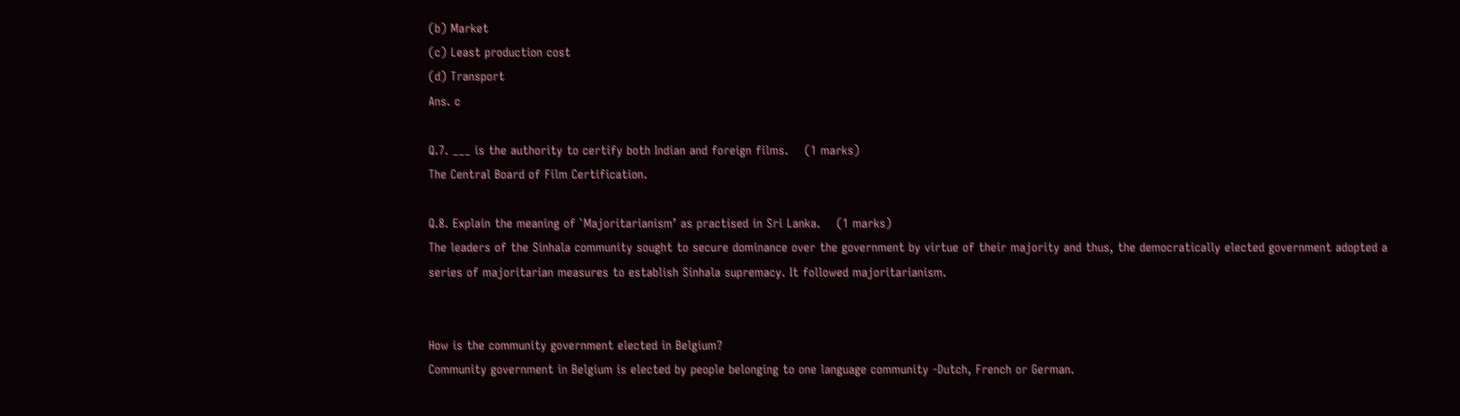(b) Market
(c) Least production cost
(d) Transport
Ans. c

Q.7. ___ is the authority to certify both Indian and foreign films.    (1 marks)
The Central Board of Film Certification.

Q.8. Explain the meaning of `Majoritarianism’ as practised in Sri Lanka.    (1 marks)
The leaders of the Sinhala community sought to secure dominance over the government by virtue of their majority and thus, the democratically elected government adopted a series of majoritarian measures to establish Sinhala supremacy. It followed majoritarianism.


How is the community government elected in Belgium?
Community government in Belgium is elected by people belonging to one language community -Dutch, French or German.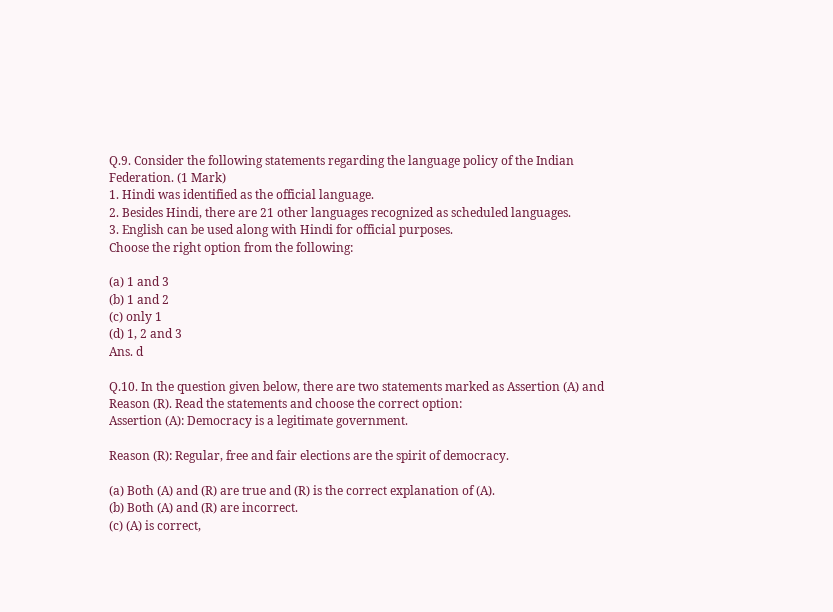Q.9. Consider the following statements regarding the language policy of the Indian Federation. (1 Mark)
1. Hindi was identified as the official language.
2. Besides Hindi, there are 21 other languages recognized as scheduled languages.
3. English can be used along with Hindi for official purposes.
Choose the right option from the following:

(a) 1 and 3
(b) 1 and 2
(c) only 1
(d) 1, 2 and 3
Ans. d

Q.10. In the question given below, there are two statements marked as Assertion (A) and Reason (R). Read the statements and choose the correct option:
Assertion (A): Democracy is a legitimate government.

Reason (R): Regular, free and fair elections are the spirit of democracy.

(a) Both (A) and (R) are true and (R) is the correct explanation of (A).
(b) Both (A) and (R) are incorrect.
(c) (A) is correct,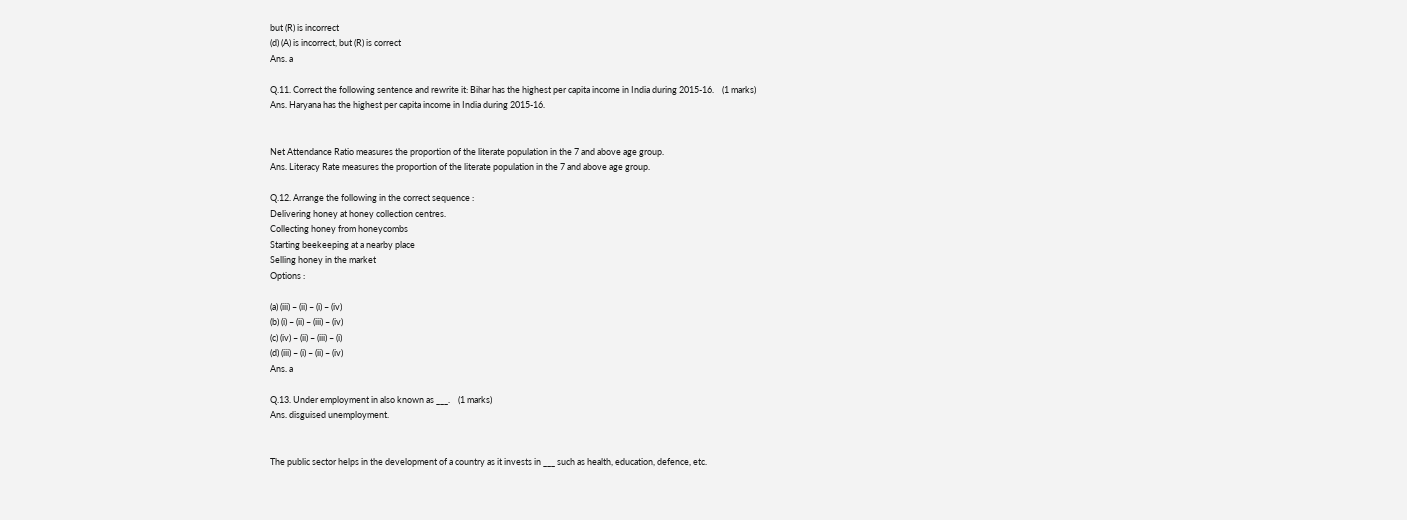but (R) is incorrect
(d) (A) is incorrect, but (R) is correct
Ans. a

Q.11. Correct the following sentence and rewrite it: Bihar has the highest per capita income in India during 2015-16.    (1 marks)
Ans. Haryana has the highest per capita income in India during 2015-16.


Net Attendance Ratio measures the proportion of the literate population in the 7 and above age group.
Ans. Literacy Rate measures the proportion of the literate population in the 7 and above age group.

Q.12. Arrange the following in the correct sequence :
Delivering honey at honey collection centres.
Collecting honey from honeycombs
Starting beekeeping at a nearby place
Selling honey in the market
Options :

(a) (iii) – (ii) – (i) – (iv)
(b) (i) – (ii) – (iii) – (iv)
(c) (iv) – (ii) – (iii) – (i)
(d) (iii) – (i) – (ii) – (iv)
Ans. a

Q.13. Under employment in also known as ___.    (1 marks)
Ans. disguised unemployment.


The public sector helps in the development of a country as it invests in ___ such as health, education, defence, etc.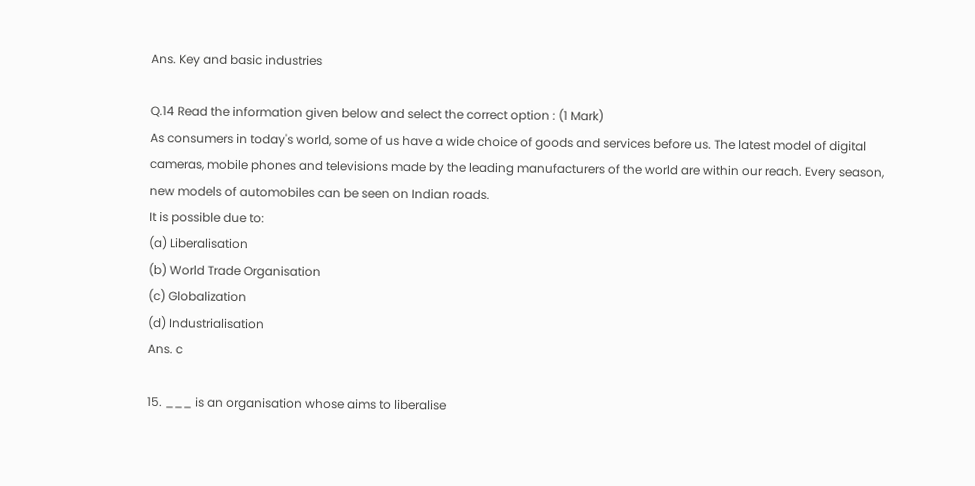Ans. Key and basic industries

Q.14 Read the information given below and select the correct option : (1 Mark)
As consumers in today's world, some of us have a wide choice of goods and services before us. The latest model of digital cameras, mobile phones and televisions made by the leading manufacturers of the world are within our reach. Every season, new models of automobiles can be seen on Indian roads.
It is possible due to:
(a) Liberalisation
(b) World Trade Organisation
(c) Globalization
(d) Industrialisation
Ans. c

15. ___ is an organisation whose aims to liberalise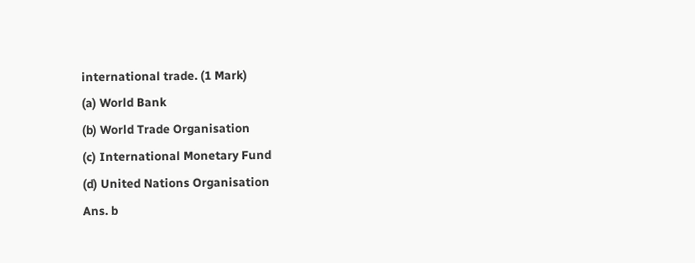international trade. (1 Mark)
(a) World Bank
(b) World Trade Organisation
(c) International Monetary Fund
(d) United Nations Organisation
Ans. b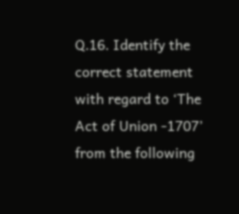Q.16. Identify the correct statement with regard to ‘The Act of Union -1707’ from the following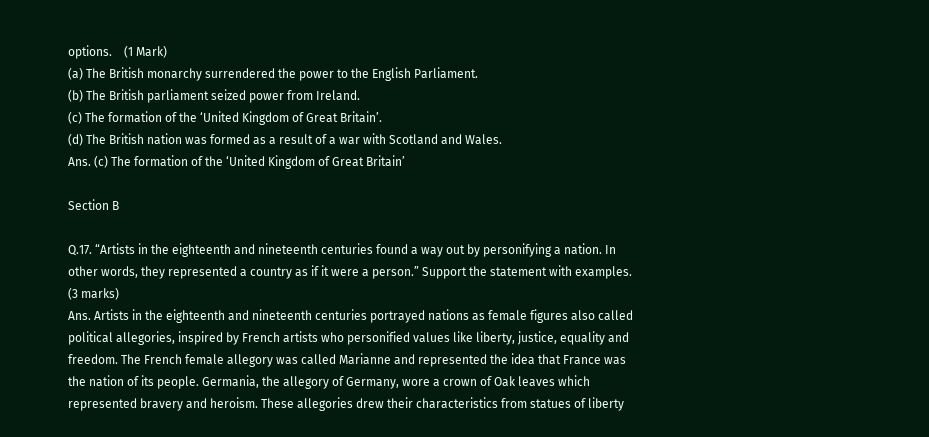options.    (1 Mark)
(a) The British monarchy surrendered the power to the English Parliament.
(b) The British parliament seized power from Ireland.
(c) The formation of the ‘United Kingdom of Great Britain’.
(d) The British nation was formed as a result of a war with Scotland and Wales.
Ans. (c) The formation of the ‘United Kingdom of Great Britain’

Section B

Q.17. “Artists in the eighteenth and nineteenth centuries found a way out by personifying a nation. In other words, they represented a country as if it were a person.” Support the statement with examples.    (3 marks)
Ans. Artists in the eighteenth and nineteenth centuries portrayed nations as female figures also called political allegories, inspired by French artists who personified values like liberty, justice, equality and freedom. The French female allegory was called Marianne and represented the idea that France was the nation of its people. Germania, the allegory of Germany, wore a crown of Oak leaves which represented bravery and heroism. These allegories drew their characteristics from statues of liberty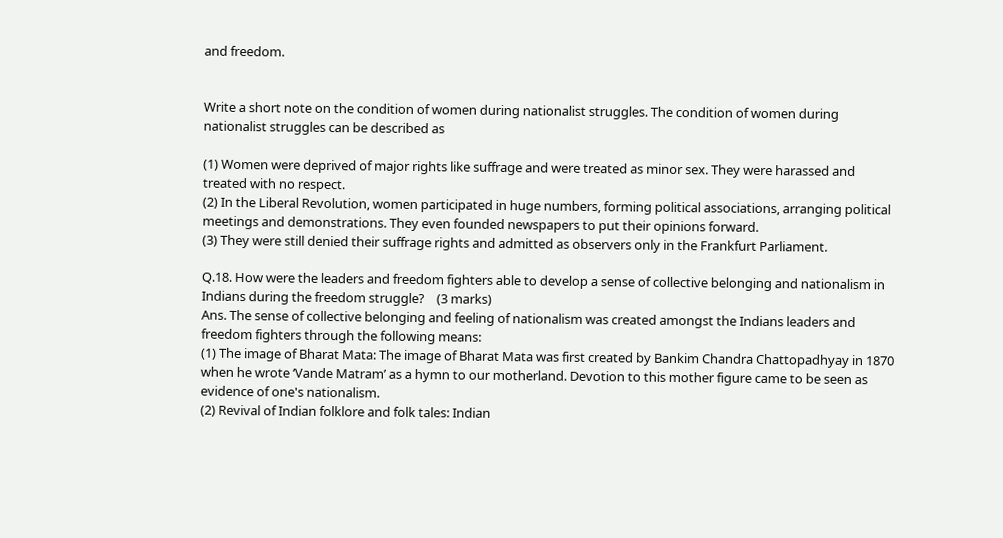and freedom.


Write a short note on the condition of women during nationalist struggles. The condition of women during nationalist struggles can be described as

(1) Women were deprived of major rights like suffrage and were treated as minor sex. They were harassed and treated with no respect.
(2) In the Liberal Revolution, women participated in huge numbers, forming political associations, arranging political meetings and demonstrations. They even founded newspapers to put their opinions forward.
(3) They were still denied their suffrage rights and admitted as observers only in the Frankfurt Parliament.

Q.18. How were the leaders and freedom fighters able to develop a sense of collective belonging and nationalism in Indians during the freedom struggle?    (3 marks)
Ans. The sense of collective belonging and feeling of nationalism was created amongst the Indians leaders and freedom fighters through the following means:
(1) The image of Bharat Mata: The image of Bharat Mata was first created by Bankim Chandra Chattopadhyay in 1870 when he wrote ‘Vande Matram’ as a hymn to our motherland. Devotion to this mother figure came to be seen as evidence of one's nationalism.
(2) Revival of Indian folklore and folk tales: Indian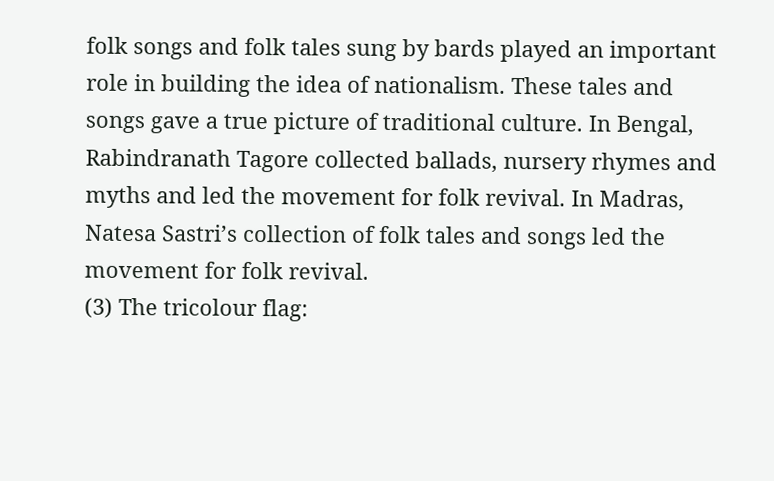folk songs and folk tales sung by bards played an important role in building the idea of nationalism. These tales and songs gave a true picture of traditional culture. In Bengal, Rabindranath Tagore collected ballads, nursery rhymes and myths and led the movement for folk revival. In Madras, Natesa Sastri’s collection of folk tales and songs led the movement for folk revival.
(3) The tricolour flag: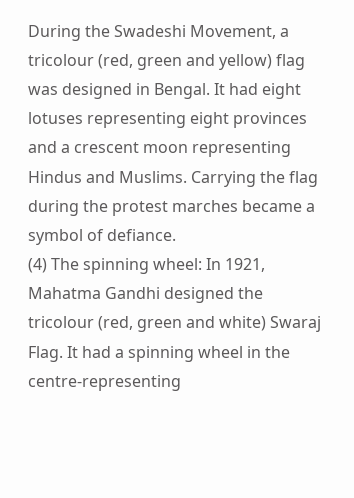During the Swadeshi Movement, a tricolour (red, green and yellow) flag was designed in Bengal. It had eight lotuses representing eight provinces and a crescent moon representing Hindus and Muslims. Carrying the flag during the protest marches became a symbol of defiance.
(4) The spinning wheel: In 1921, Mahatma Gandhi designed the tricolour (red, green and white) Swaraj Flag. It had a spinning wheel in the centre-representing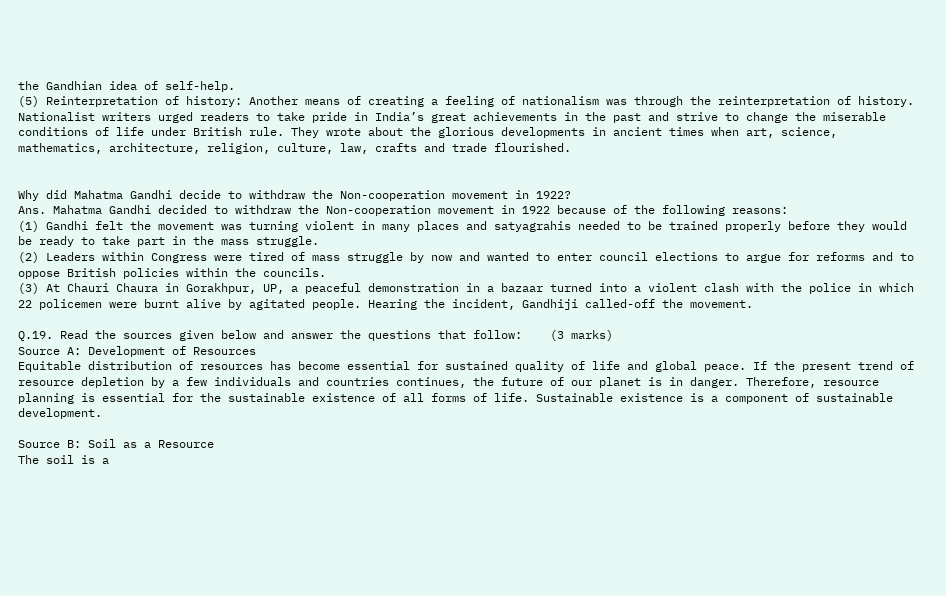the Gandhian idea of self-help.
(5) Reinterpretation of history: Another means of creating a feeling of nationalism was through the reinterpretation of history. Nationalist writers urged readers to take pride in India’s great achievements in the past and strive to change the miserable conditions of life under British rule. They wrote about the glorious developments in ancient times when art, science, mathematics, architecture, religion, culture, law, crafts and trade flourished.


Why did Mahatma Gandhi decide to withdraw the Non-cooperation movement in 1922?
Ans. Mahatma Gandhi decided to withdraw the Non-cooperation movement in 1922 because of the following reasons:
(1) Gandhi felt the movement was turning violent in many places and satyagrahis needed to be trained properly before they would be ready to take part in the mass struggle.
(2) Leaders within Congress were tired of mass struggle by now and wanted to enter council elections to argue for reforms and to oppose British policies within the councils.
(3) At Chauri Chaura in Gorakhpur, UP, a peaceful demonstration in a bazaar turned into a violent clash with the police in which 22 policemen were burnt alive by agitated people. Hearing the incident, Gandhiji called-off the movement.

Q.19. Read the sources given below and answer the questions that follow:    (3 marks)
Source A: Development of Resources
Equitable distribution of resources has become essential for sustained quality of life and global peace. If the present trend of resource depletion by a few individuals and countries continues, the future of our planet is in danger. Therefore, resource planning is essential for the sustainable existence of all forms of life. Sustainable existence is a component of sustainable development.

Source B: Soil as a Resource
The soil is a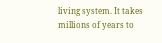living system. It takes millions of years to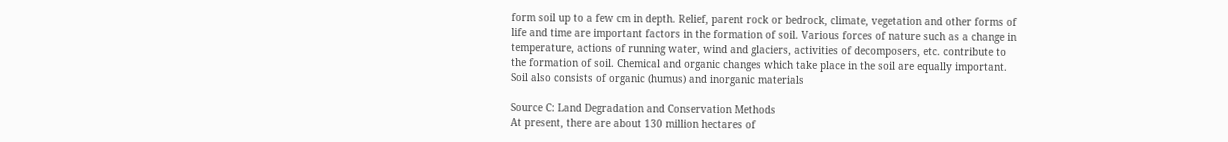form soil up to a few cm in depth. Relief, parent rock or bedrock, climate, vegetation and other forms of life and time are important factors in the formation of soil. Various forces of nature such as a change in temperature, actions of running water, wind and glaciers, activities of decomposers, etc. contribute to the formation of soil. Chemical and organic changes which take place in the soil are equally important. Soil also consists of organic (humus) and inorganic materials

Source C: Land Degradation and Conservation Methods
At present, there are about 130 million hectares of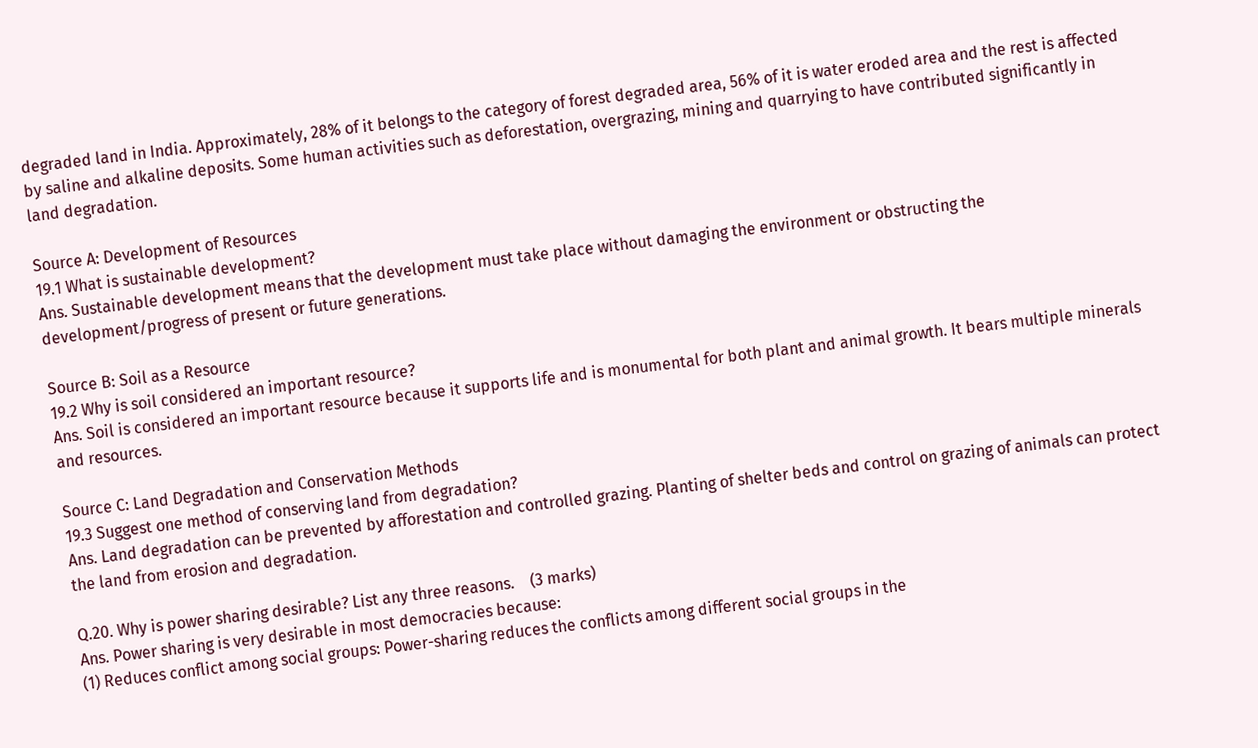degraded land in India. Approximately, 28% of it belongs to the category of forest degraded area, 56% of it is water eroded area and the rest is affected by saline and alkaline deposits. Some human activities such as deforestation, overgrazing, mining and quarrying to have contributed significantly in land degradation.

Source A: Development of Resources
19.1 What is sustainable development?
Ans. Sustainable development means that the development must take place without damaging the environment or obstructing the development/progress of present or future generations.

Source B: Soil as a Resource
19.2 Why is soil considered an important resource?
Ans. Soil is considered an important resource because it supports life and is monumental for both plant and animal growth. It bears multiple minerals and resources.

Source C: Land Degradation and Conservation Methods
19.3 Suggest one method of conserving land from degradation?
Ans. Land degradation can be prevented by afforestation and controlled grazing. Planting of shelter beds and control on grazing of animals can protect the land from erosion and degradation.

Q.20. Why is power sharing desirable? List any three reasons.    (3 marks)
Ans. Power sharing is very desirable in most democracies because:
(1) Reduces conflict among social groups: Power-sharing reduces the conflicts among different social groups in the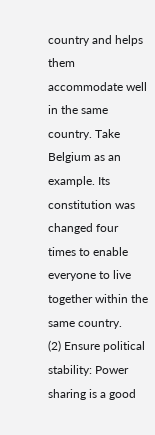country and helps them accommodate well in the same country. Take Belgium as an example. Its constitution was changed four times to enable everyone to live together within the same country.
(2) Ensure political stability: Power sharing is a good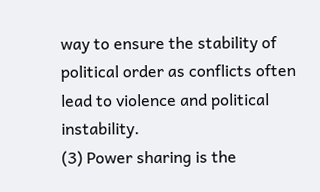way to ensure the stability of political order as conflicts often lead to violence and political instability.
(3) Power sharing is the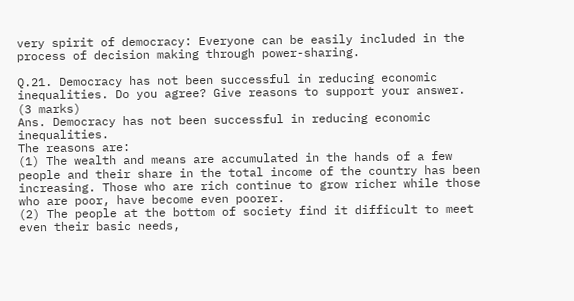very spirit of democracy: Everyone can be easily included in the process of decision making through power-sharing.

Q.21. Democracy has not been successful in reducing economic inequalities. Do you agree? Give reasons to support your answer.    (3 marks)
Ans. Democracy has not been successful in reducing economic inequalities.
The reasons are:
(1) The wealth and means are accumulated in the hands of a few people and their share in the total income of the country has been increasing. Those who are rich continue to grow richer while those who are poor, have become even poorer.
(2) The people at the bottom of society find it difficult to meet even their basic needs,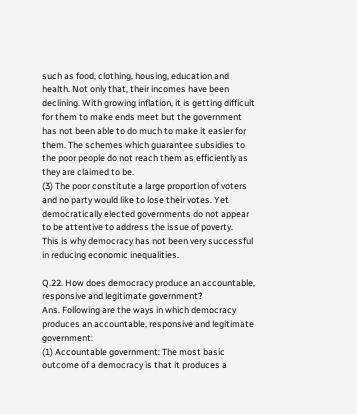such as food, clothing, housing, education and health. Not only that, their incomes have been declining. With growing inflation, it is getting difficult for them to make ends meet but the government has not been able to do much to make it easier for them. The schemes which guarantee subsidies to the poor people do not reach them as efficiently as they are claimed to be.
(3) The poor constitute a large proportion of voters and no party would like to lose their votes. Yet democratically elected governments do not appear to be attentive to address the issue of poverty.
This is why democracy has not been very successful in reducing economic inequalities.

Q.22. How does democracy produce an accountable, responsive and legitimate government?
Ans. Following are the ways in which democracy produces an accountable, responsive and legitimate government:
(1) Accountable government: The most basic outcome of a democracy is that it produces a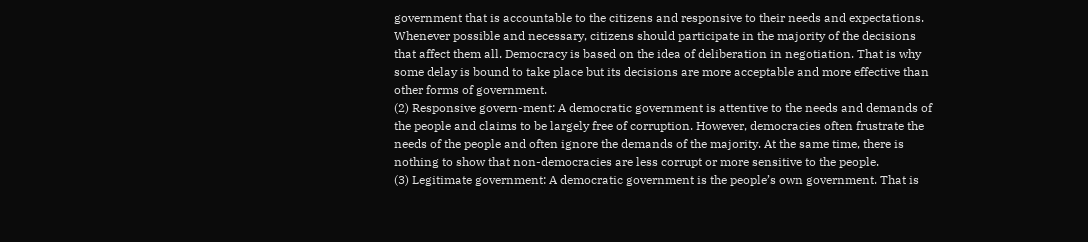government that is accountable to the citizens and responsive to their needs and expectations. Whenever possible and necessary, citizens should participate in the majority of the decisions that affect them all. Democracy is based on the idea of deliberation in negotiation. That is why some delay is bound to take place but its decisions are more acceptable and more effective than other forms of government.
(2) Responsive govern-ment: A democratic government is attentive to the needs and demands of the people and claims to be largely free of corruption. However, democracies often frustrate the needs of the people and often ignore the demands of the majority. At the same time, there is nothing to show that non-democracies are less corrupt or more sensitive to the people.
(3) Legitimate government: A democratic government is the people’s own government. That is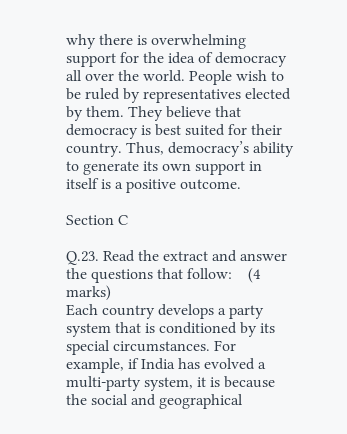why there is overwhelming support for the idea of democracy all over the world. People wish to be ruled by representatives elected by them. They believe that democracy is best suited for their country. Thus, democracy’s ability to generate its own support in itself is a positive outcome.

Section C

Q.23. Read the extract and answer the questions that follow:    (4 marks)
Each country develops a party system that is conditioned by its special circumstances. For example, if India has evolved a multi-party system, it is because the social and geographical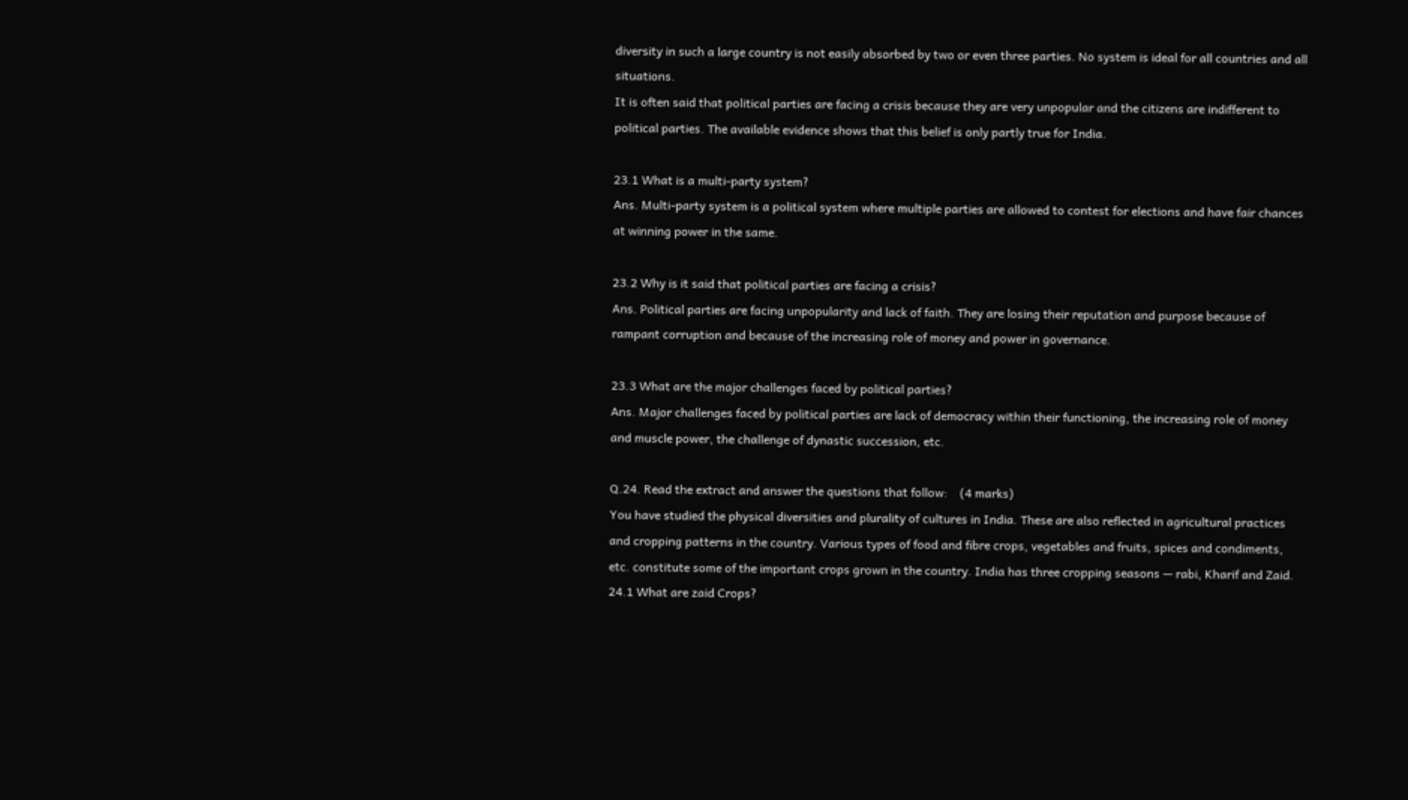diversity in such a large country is not easily absorbed by two or even three parties. No system is ideal for all countries and all situations.
It is often said that political parties are facing a crisis because they are very unpopular and the citizens are indifferent to political parties. The available evidence shows that this belief is only partly true for India.

23.1 What is a multi-party system?
Ans. Multi-party system is a political system where multiple parties are allowed to contest for elections and have fair chances at winning power in the same.

23.2 Why is it said that political parties are facing a crisis?
Ans. Political parties are facing unpopularity and lack of faith. They are losing their reputation and purpose because of rampant corruption and because of the increasing role of money and power in governance.

23.3 What are the major challenges faced by political parties?
Ans. Major challenges faced by political parties are lack of democracy within their functioning, the increasing role of money and muscle power, the challenge of dynastic succession, etc.

Q.24. Read the extract and answer the questions that follow:    (4 marks)
You have studied the physical diversities and plurality of cultures in India. These are also reflected in agricultural practices and cropping patterns in the country. Various types of food and fibre crops, vegetables and fruits, spices and condiments, etc. constitute some of the important crops grown in the country. India has three cropping seasons — rabi, Kharif and Zaid.
24.1 What are zaid Crops?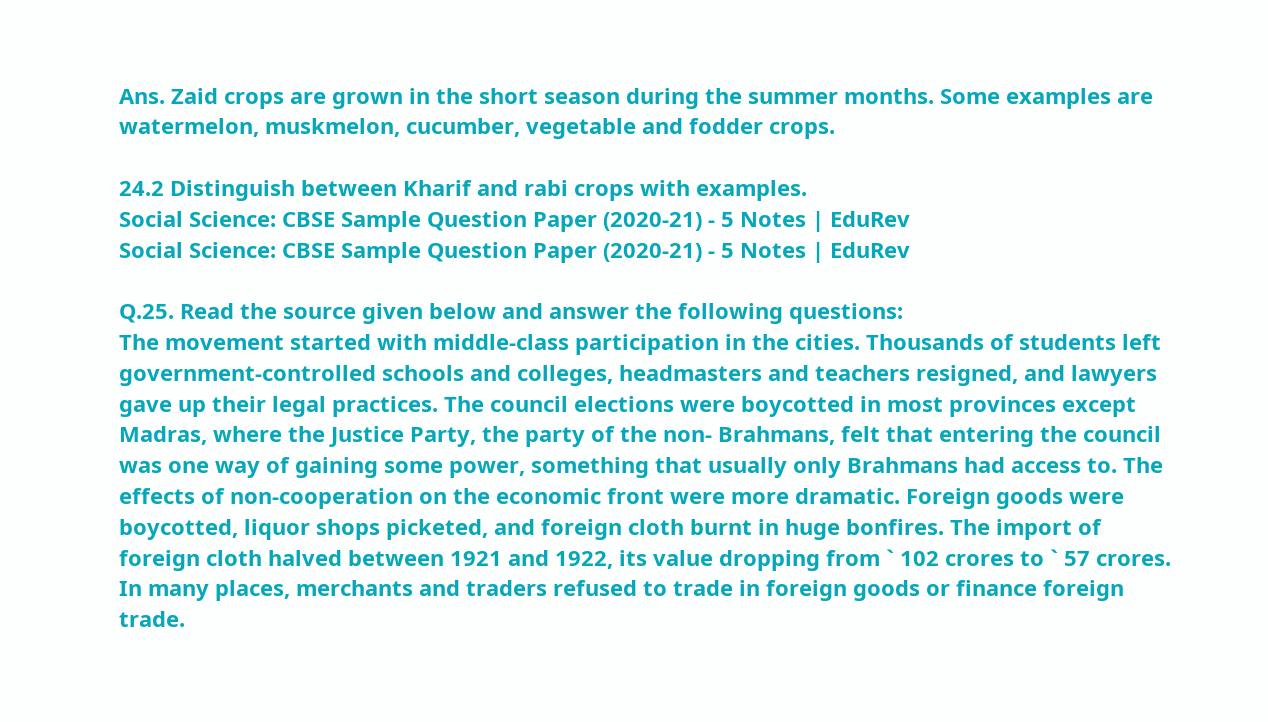Ans. Zaid crops are grown in the short season during the summer months. Some examples are watermelon, muskmelon, cucumber, vegetable and fodder crops.

24.2 Distinguish between Kharif and rabi crops with examples.
Social Science: CBSE Sample Question Paper (2020-21) - 5 Notes | EduRev
Social Science: CBSE Sample Question Paper (2020-21) - 5 Notes | EduRev

Q.25. Read the source given below and answer the following questions:
The movement started with middle-class participation in the cities. Thousands of students left government-controlled schools and colleges, headmasters and teachers resigned, and lawyers gave up their legal practices. The council elections were boycotted in most provinces except Madras, where the Justice Party, the party of the non- Brahmans, felt that entering the council was one way of gaining some power, something that usually only Brahmans had access to. The effects of non-cooperation on the economic front were more dramatic. Foreign goods were boycotted, liquor shops picketed, and foreign cloth burnt in huge bonfires. The import of foreign cloth halved between 1921 and 1922, its value dropping from ` 102 crores to ` 57 crores. In many places, merchants and traders refused to trade in foreign goods or finance foreign trade.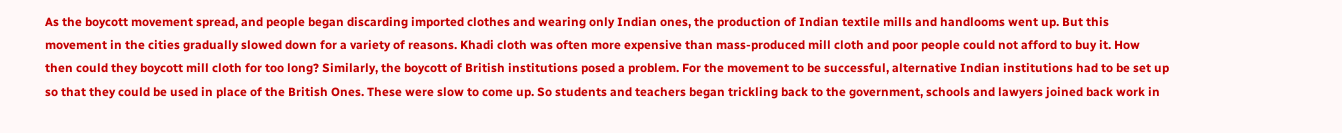As the boycott movement spread, and people began discarding imported clothes and wearing only Indian ones, the production of Indian textile mills and handlooms went up. But this movement in the cities gradually slowed down for a variety of reasons. Khadi cloth was often more expensive than mass-produced mill cloth and poor people could not afford to buy it. How then could they boycott mill cloth for too long? Similarly, the boycott of British institutions posed a problem. For the movement to be successful, alternative Indian institutions had to be set up so that they could be used in place of the British Ones. These were slow to come up. So students and teachers began trickling back to the government, schools and lawyers joined back work in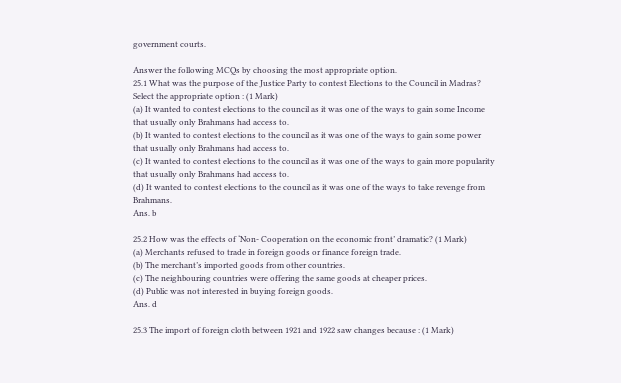government courts.

Answer the following MCQs by choosing the most appropriate option.
25.1 What was the purpose of the Justice Party to contest Elections to the Council in Madras?
Select the appropriate option : (1 Mark)
(a) It wanted to contest elections to the council as it was one of the ways to gain some Income that usually only Brahmans had access to.
(b) It wanted to contest elections to the council as it was one of the ways to gain some power that usually only Brahmans had access to.
(c) It wanted to contest elections to the council as it was one of the ways to gain more popularity that usually only Brahmans had access to.
(d) It wanted to contest elections to the council as it was one of the ways to take revenge from Brahmans.
Ans. b

25.2 How was the effects of ‘Non- Cooperation on the economic front’ dramatic? (1 Mark)
(a) Merchants refused to trade in foreign goods or finance foreign trade.
(b) The merchant’s imported goods from other countries.
(c) The neighbouring countries were offering the same goods at cheaper prices.
(d) Public was not interested in buying foreign goods.
Ans. d

25.3 The import of foreign cloth between 1921 and 1922 saw changes because : (1 Mark)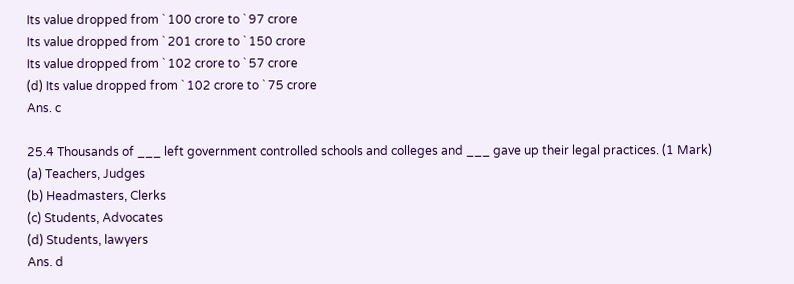Its value dropped from ` 100 crore to ` 97 crore
Its value dropped from ` 201 crore to ` 150 crore
Its value dropped from ` 102 crore to ` 57 crore
(d) Its value dropped from ` 102 crore to ` 75 crore
Ans. c

25.4 Thousands of ___ left government controlled schools and colleges and ___ gave up their legal practices. (1 Mark)
(a) Teachers, Judges
(b) Headmasters, Clerks
(c) Students, Advocates
(d) Students, lawyers
Ans. d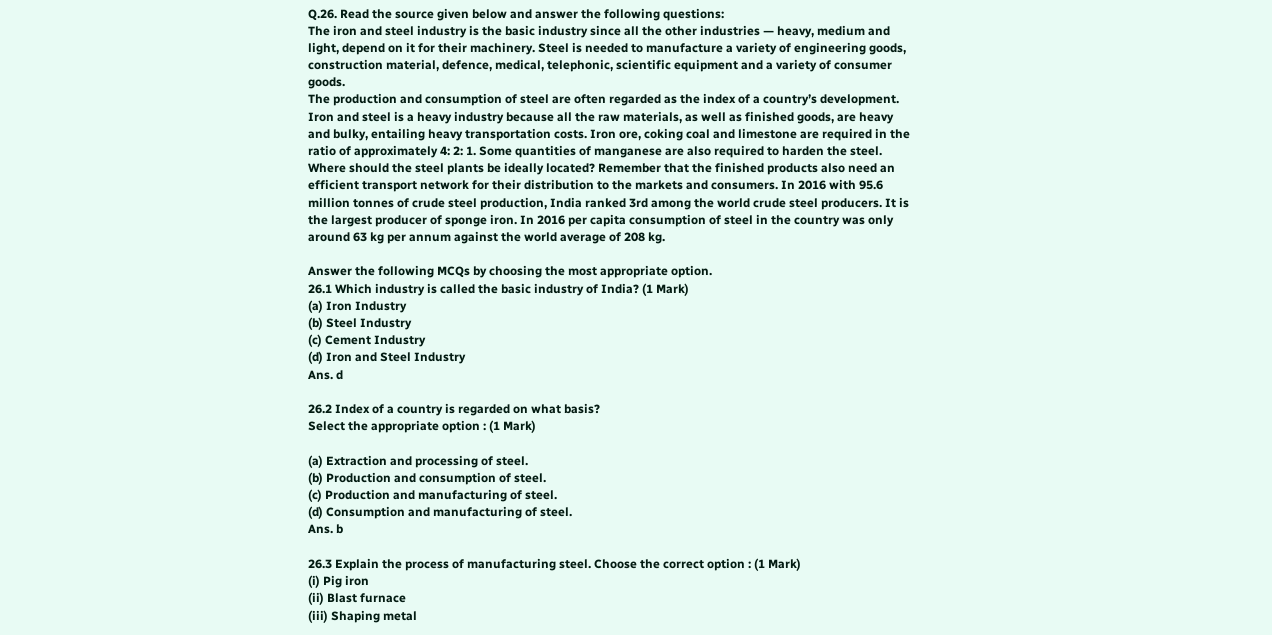Q.26. Read the source given below and answer the following questions:
The iron and steel industry is the basic industry since all the other industries — heavy, medium and light, depend on it for their machinery. Steel is needed to manufacture a variety of engineering goods, construction material, defence, medical, telephonic, scientific equipment and a variety of consumer goods.
The production and consumption of steel are often regarded as the index of a country’s development. Iron and steel is a heavy industry because all the raw materials, as well as finished goods, are heavy and bulky, entailing heavy transportation costs. Iron ore, coking coal and limestone are required in the ratio of approximately 4: 2: 1. Some quantities of manganese are also required to harden the steel.
Where should the steel plants be ideally located? Remember that the finished products also need an efficient transport network for their distribution to the markets and consumers. In 2016 with 95.6 million tonnes of crude steel production, India ranked 3rd among the world crude steel producers. It is the largest producer of sponge iron. In 2016 per capita consumption of steel in the country was only around 63 kg per annum against the world average of 208 kg.

Answer the following MCQs by choosing the most appropriate option.
26.1 Which industry is called the basic industry of India? (1 Mark)
(a) Iron Industry
(b) Steel Industry
(c) Cement Industry
(d) Iron and Steel Industry
Ans. d

26.2 Index of a country is regarded on what basis?
Select the appropriate option : (1 Mark)

(a) Extraction and processing of steel.
(b) Production and consumption of steel.
(c) Production and manufacturing of steel.
(d) Consumption and manufacturing of steel.
Ans. b

26.3 Explain the process of manufacturing steel. Choose the correct option : (1 Mark)
(i) Pig iron
(ii) Blast furnace
(iii) Shaping metal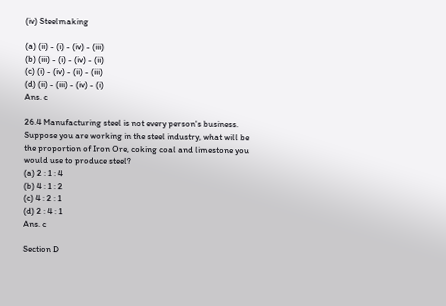(iv) Steelmaking

(a) (ii) - (i) - (iv) - (iii)
(b) (iii) - (i) - (iv) - (ii)
(c) (i) - (iv) - (ii) - (iii)
(d) (ii) - (iii) - (iv) - (i)
Ans. c

26.4 Manufacturing steel is not every person's business. Suppose you are working in the steel industry, what will be the proportion of Iron Ore, coking coal and limestone you would use to produce steel?
(a) 2 : 1 : 4
(b) 4 : 1 : 2
(c) 4 : 2 : 1
(d) 2 : 4 : 1
Ans. c

Section D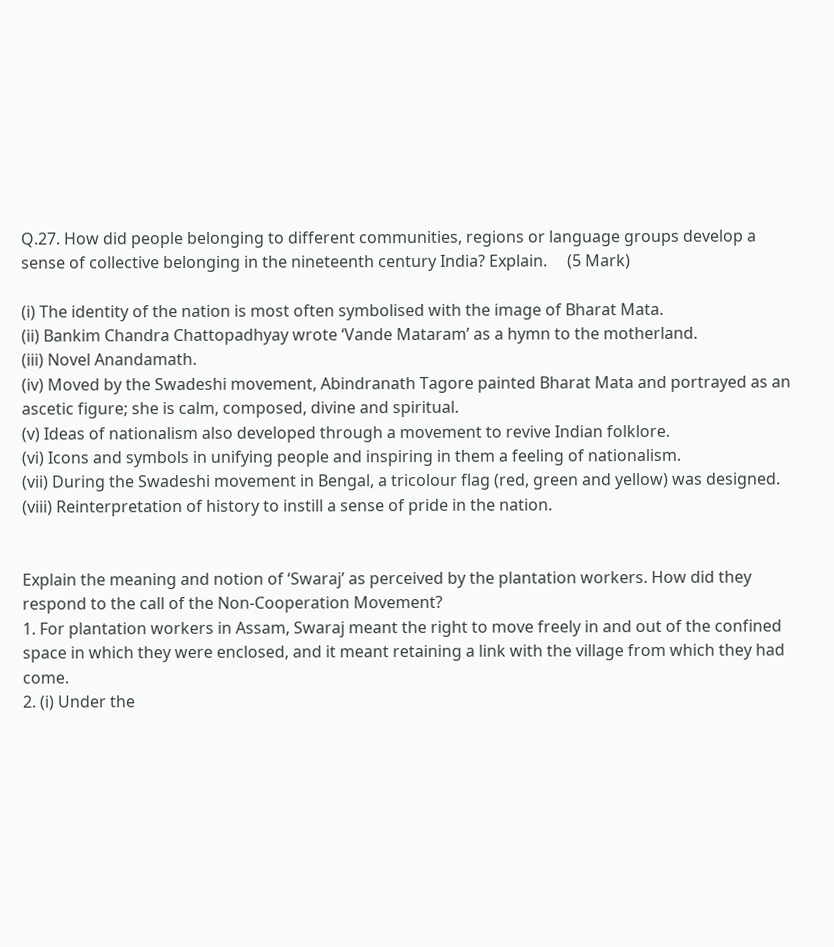Q.27. How did people belonging to different communities, regions or language groups develop a sense of collective belonging in the nineteenth century India? Explain.     (5 Mark)

(i) The identity of the nation is most often symbolised with the image of Bharat Mata.
(ii) Bankim Chandra Chattopadhyay wrote ‘Vande Mataram’ as a hymn to the motherland.
(iii) Novel Anandamath.
(iv) Moved by the Swadeshi movement, Abindranath Tagore painted Bharat Mata and portrayed as an ascetic figure; she is calm, composed, divine and spiritual.
(v) Ideas of nationalism also developed through a movement to revive Indian folklore.
(vi) Icons and symbols in unifying people and inspiring in them a feeling of nationalism.
(vii) During the Swadeshi movement in Bengal, a tricolour flag (red, green and yellow) was designed.
(viii) Reinterpretation of history to instill a sense of pride in the nation.


Explain the meaning and notion of ‘Swaraj’ as perceived by the plantation workers. How did they respond to the call of the Non-Cooperation Movement?
1. For plantation workers in Assam, Swaraj meant the right to move freely in and out of the confined space in which they were enclosed, and it meant retaining a link with the village from which they had come.
2. (i) Under the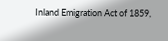Inland Emigration Act of 1859,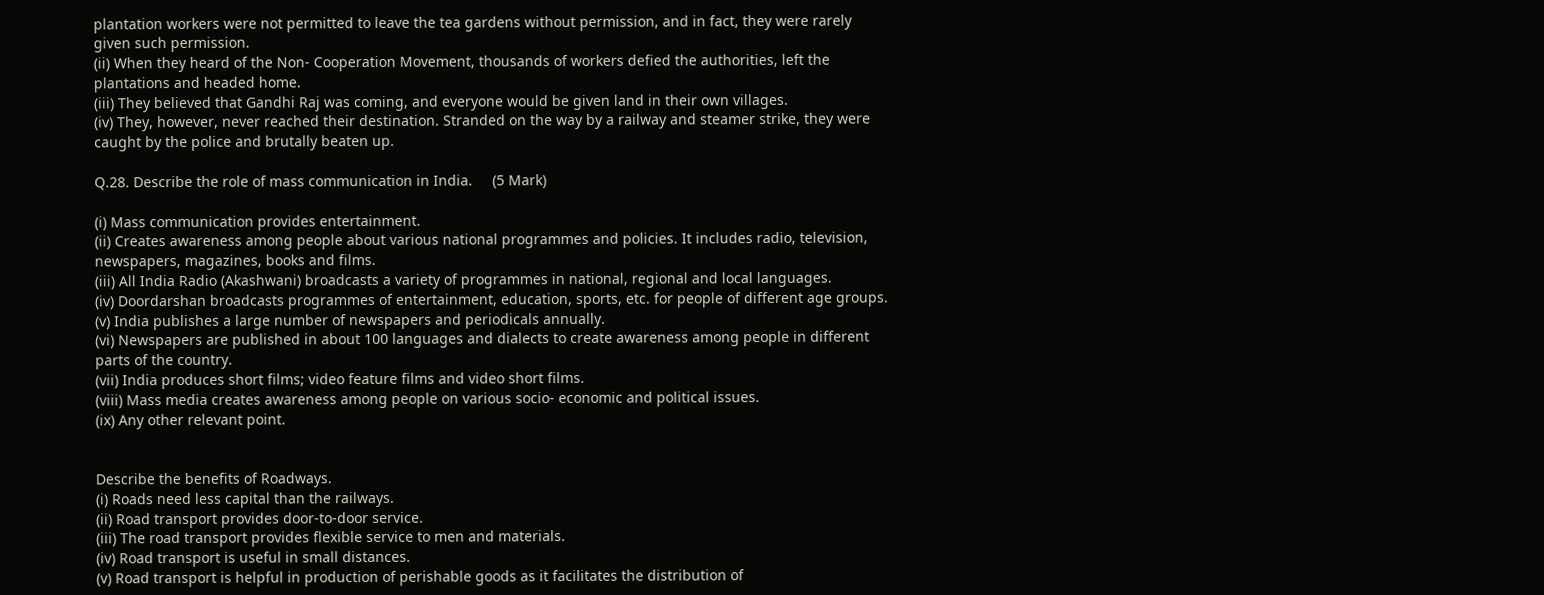plantation workers were not permitted to leave the tea gardens without permission, and in fact, they were rarely given such permission.
(ii) When they heard of the Non- Cooperation Movement, thousands of workers defied the authorities, left the plantations and headed home.
(iii) They believed that Gandhi Raj was coming, and everyone would be given land in their own villages.
(iv) They, however, never reached their destination. Stranded on the way by a railway and steamer strike, they were caught by the police and brutally beaten up.

Q.28. Describe the role of mass communication in India.     (5 Mark)

(i) Mass communication provides entertainment.
(ii) Creates awareness among people about various national programmes and policies. It includes radio, television, newspapers, magazines, books and films.
(iii) All India Radio (Akashwani) broadcasts a variety of programmes in national, regional and local languages.
(iv) Doordarshan broadcasts programmes of entertainment, education, sports, etc. for people of different age groups.
(v) India publishes a large number of newspapers and periodicals annually.
(vi) Newspapers are published in about 100 languages and dialects to create awareness among people in different parts of the country.
(vii) India produces short films; video feature films and video short films.
(viii) Mass media creates awareness among people on various socio- economic and political issues.
(ix) Any other relevant point.


Describe the benefits of Roadways.
(i) Roads need less capital than the railways.
(ii) Road transport provides door-to-door service.
(iii) The road transport provides flexible service to men and materials.
(iv) Road transport is useful in small distances.
(v) Road transport is helpful in production of perishable goods as it facilitates the distribution of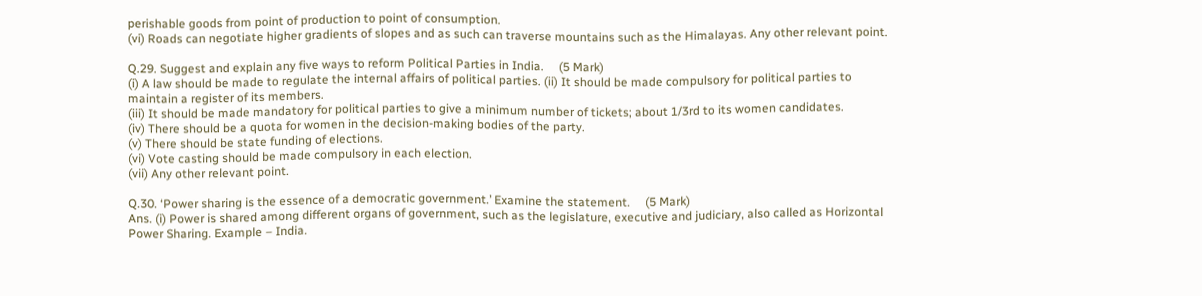perishable goods from point of production to point of consumption.
(vi) Roads can negotiate higher gradients of slopes and as such can traverse mountains such as the Himalayas. Any other relevant point.

Q.29. Suggest and explain any five ways to reform Political Parties in India.     (5 Mark)
(i) A law should be made to regulate the internal affairs of political parties. (ii) It should be made compulsory for political parties to maintain a register of its members.
(iii) It should be made mandatory for political parties to give a minimum number of tickets; about 1/3rd to its women candidates.
(iv) There should be a quota for women in the decision-making bodies of the party.
(v) There should be state funding of elections.
(vi) Vote casting should be made compulsory in each election.
(vii) Any other relevant point.

Q.30. ‘Power sharing is the essence of a democratic government.’ Examine the statement.     (5 Mark)
Ans. (i) Power is shared among different organs of government, such as the legislature, executive and judiciary, also called as Horizontal Power Sharing. Example – India.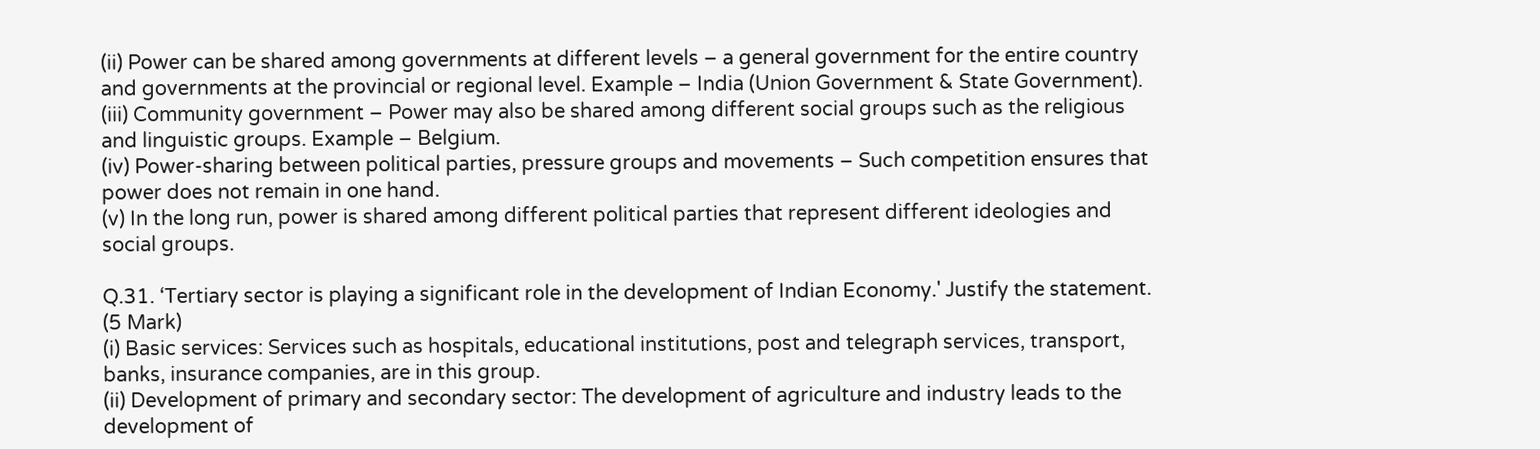(ii) Power can be shared among governments at different levels – a general government for the entire country and governments at the provincial or regional level. Example – India (Union Government & State Government).
(iii) Community government – Power may also be shared among different social groups such as the religious and linguistic groups. Example – Belgium.
(iv) Power-sharing between political parties, pressure groups and movements – Such competition ensures that power does not remain in one hand.
(v) In the long run, power is shared among different political parties that represent different ideologies and social groups.

Q.31. ‘Tertiary sector is playing a significant role in the development of Indian Economy.' Justify the statement.     (5 Mark)
(i) Basic services: Services such as hospitals, educational institutions, post and telegraph services, transport, banks, insurance companies, are in this group.
(ii) Development of primary and secondary sector: The development of agriculture and industry leads to the development of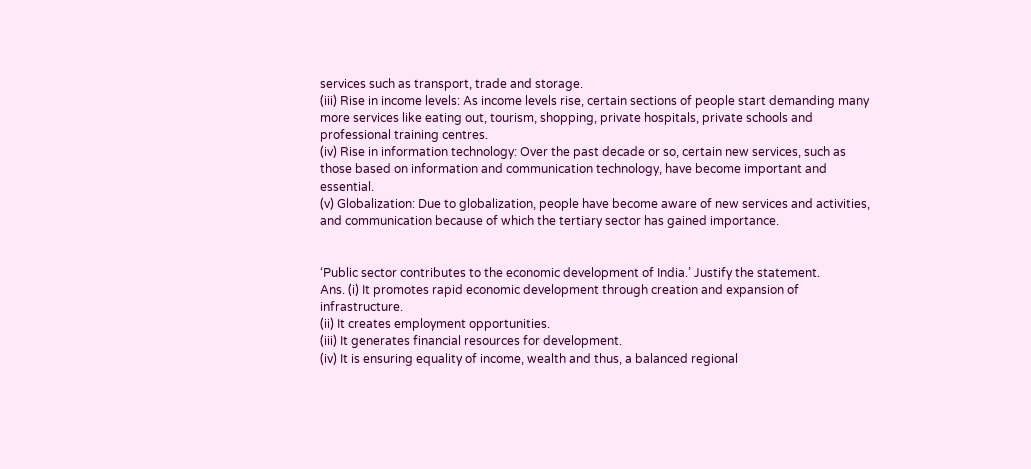services such as transport, trade and storage.
(iii) Rise in income levels: As income levels rise, certain sections of people start demanding many more services like eating out, tourism, shopping, private hospitals, private schools and professional training centres.
(iv) Rise in information technology: Over the past decade or so, certain new services, such as those based on information and communication technology, have become important and essential.
(v) Globalization: Due to globalization, people have become aware of new services and activities, and communication because of which the tertiary sector has gained importance.


‘Public sector contributes to the economic development of India.’ Justify the statement.
Ans. (i) It promotes rapid economic development through creation and expansion of infrastructure.
(ii) It creates employment opportunities.
(iii) It generates financial resources for development.
(iv) It is ensuring equality of income, wealth and thus, a balanced regional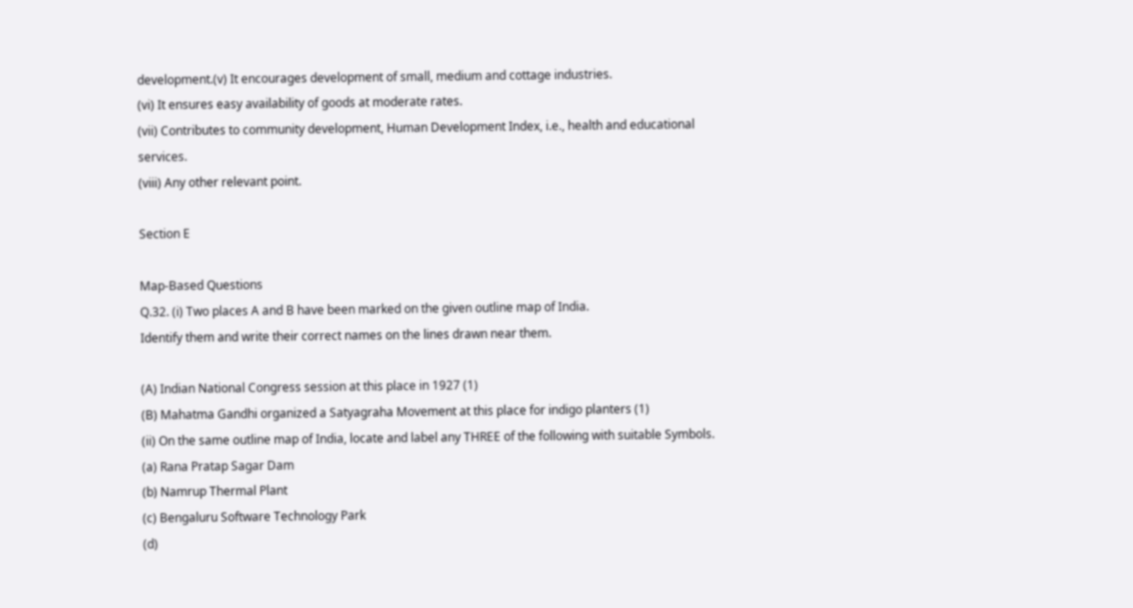development.(v) It encourages development of small, medium and cottage industries.
(vi) It ensures easy availability of goods at moderate rates.
(vii) Contributes to community development, Human Development Index, i.e., health and educational services.
(viii) Any other relevant point.

Section E

Map-Based Questions
Q.32. (i) Two places A and B have been marked on the given outline map of India.
Identify them and write their correct names on the lines drawn near them.

(A) Indian National Congress session at this place in 1927 (1)
(B) Mahatma Gandhi organized a Satyagraha Movement at this place for indigo planters (1)
(ii) On the same outline map of India, locate and label any THREE of the following with suitable Symbols.
(a) Rana Pratap Sagar Dam
(b) Namrup Thermal Plant
(c) Bengaluru Software Technology Park
(d)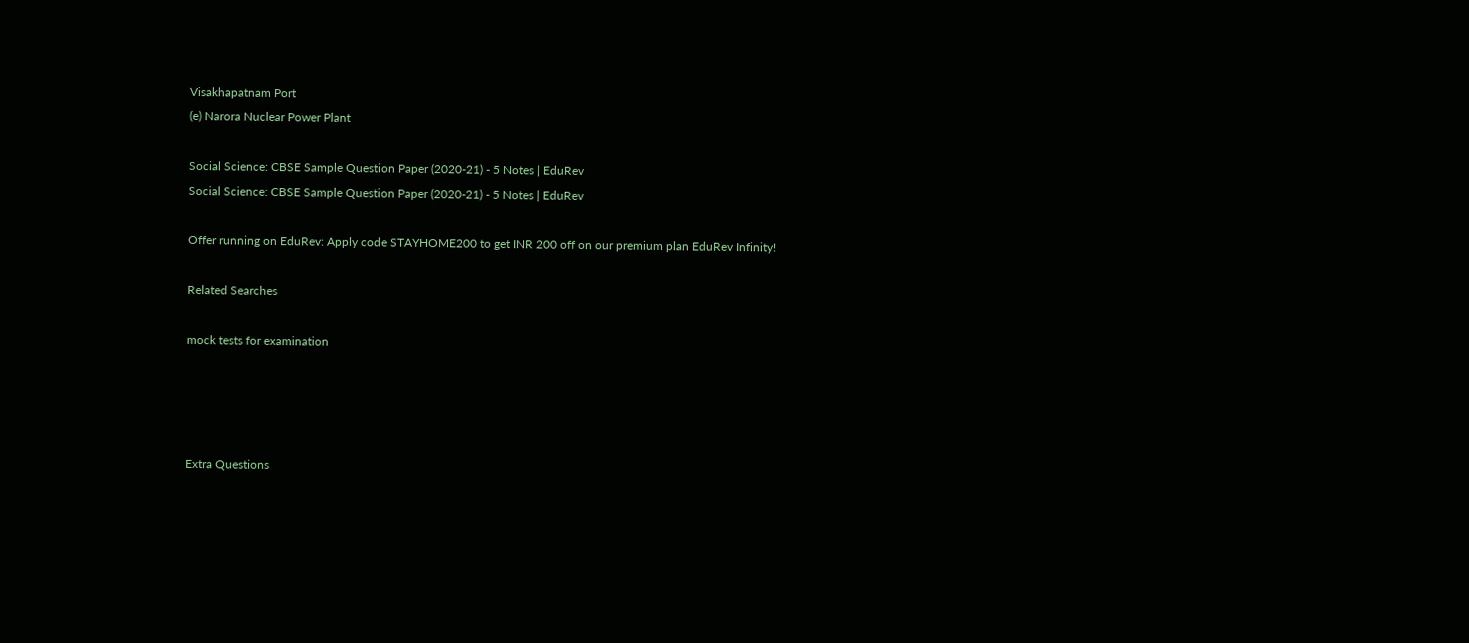Visakhapatnam Port
(e) Narora Nuclear Power Plant

Social Science: CBSE Sample Question Paper (2020-21) - 5 Notes | EduRev
Social Science: CBSE Sample Question Paper (2020-21) - 5 Notes | EduRev

Offer running on EduRev: Apply code STAYHOME200 to get INR 200 off on our premium plan EduRev Infinity!

Related Searches

mock tests for examination




Extra Questions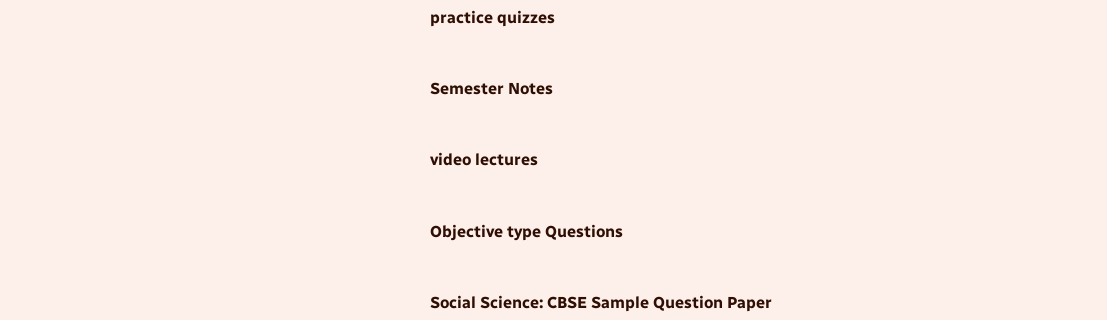practice quizzes


Semester Notes


video lectures


Objective type Questions


Social Science: CBSE Sample Question Paper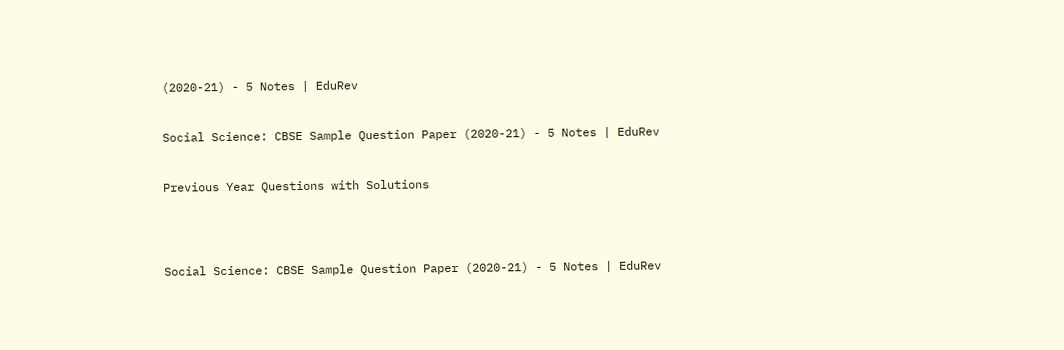(2020-21) - 5 Notes | EduRev


Social Science: CBSE Sample Question Paper (2020-21) - 5 Notes | EduRev


Previous Year Questions with Solutions




Social Science: CBSE Sample Question Paper (2020-21) - 5 Notes | EduRev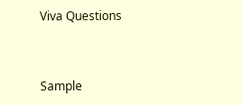Viva Questions


Sample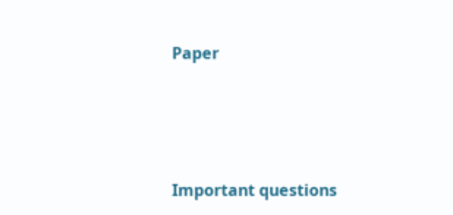Paper






Important questions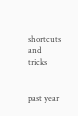shortcuts and tricks


past year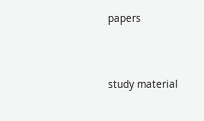papers


study material